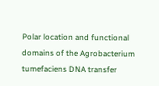Polar location and functional domains of the Agrobacterium tumefaciens DNA transfer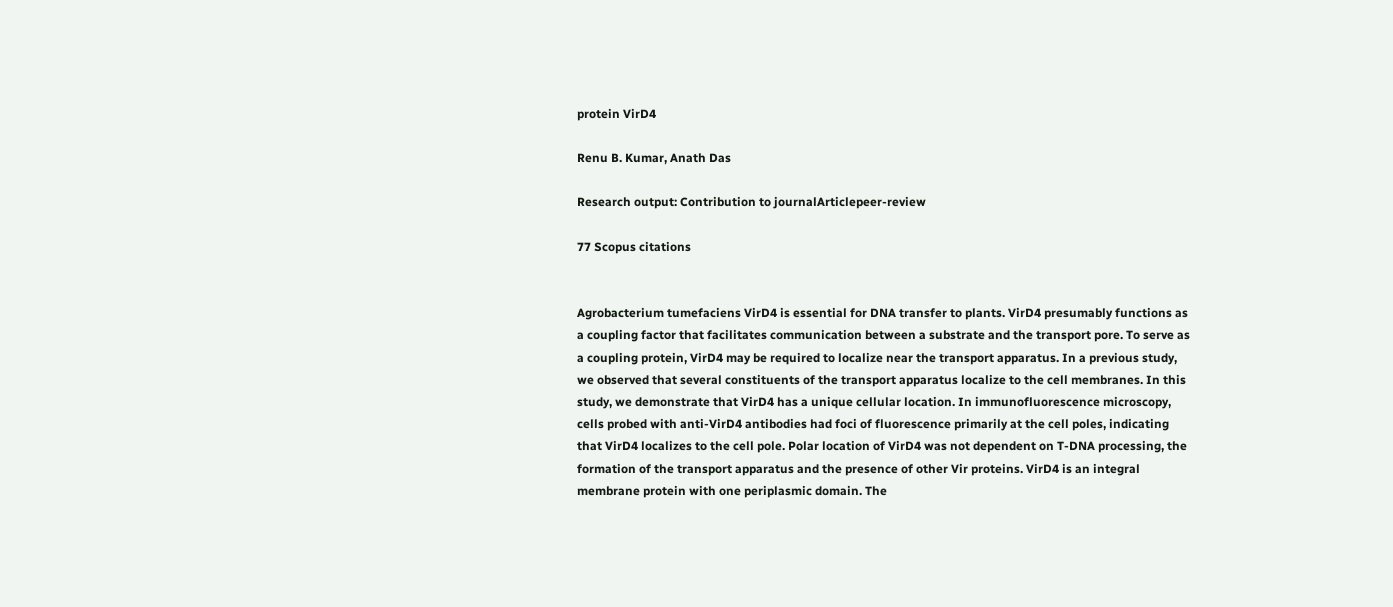protein VirD4

Renu B. Kumar, Anath Das

Research output: Contribution to journalArticlepeer-review

77 Scopus citations


Agrobacterium tumefaciens VirD4 is essential for DNA transfer to plants. VirD4 presumably functions as a coupling factor that facilitates communication between a substrate and the transport pore. To serve as a coupling protein, VirD4 may be required to localize near the transport apparatus. In a previous study, we observed that several constituents of the transport apparatus localize to the cell membranes. In this study, we demonstrate that VirD4 has a unique cellular location. In immunofluorescence microscopy, cells probed with anti-VirD4 antibodies had foci of fluorescence primarily at the cell poles, indicating that VirD4 localizes to the cell pole. Polar location of VirD4 was not dependent on T-DNA processing, the formation of the transport apparatus and the presence of other Vir proteins. VirD4 is an integral membrane protein with one periplasmic domain. The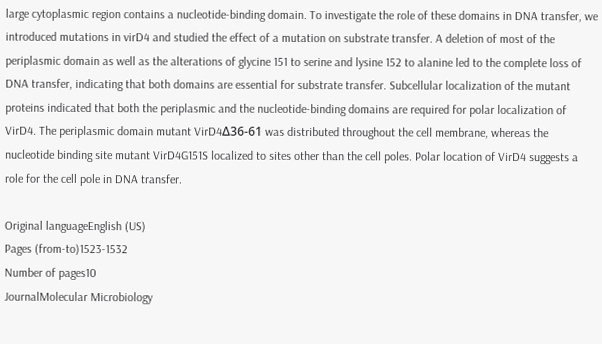large cytoplasmic region contains a nucleotide-binding domain. To investigate the role of these domains in DNA transfer, we introduced mutations in virD4 and studied the effect of a mutation on substrate transfer. A deletion of most of the periplasmic domain as well as the alterations of glycine 151 to serine and lysine 152 to alanine led to the complete loss of DNA transfer, indicating that both domains are essential for substrate transfer. Subcellular localization of the mutant proteins indicated that both the periplasmic and the nucleotide-binding domains are required for polar localization of VirD4. The periplasmic domain mutant VirD4Δ36-61 was distributed throughout the cell membrane, whereas the nucleotide binding site mutant VirD4G151S localized to sites other than the cell poles. Polar location of VirD4 suggests a role for the cell pole in DNA transfer.

Original languageEnglish (US)
Pages (from-to)1523-1532
Number of pages10
JournalMolecular Microbiology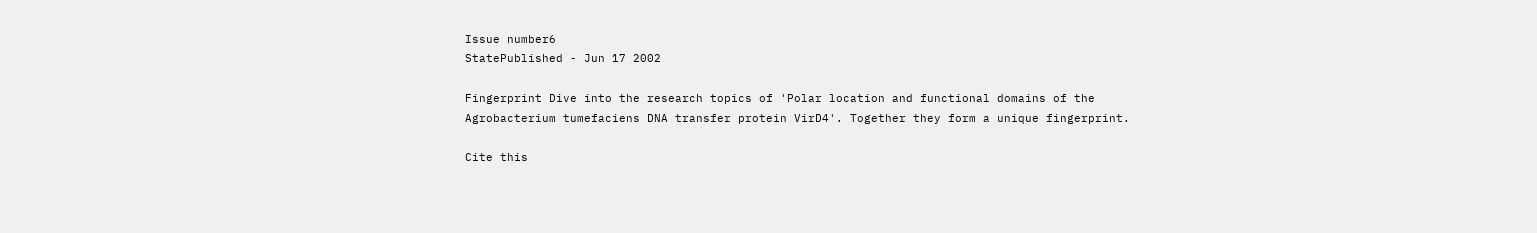Issue number6
StatePublished - Jun 17 2002

Fingerprint Dive into the research topics of 'Polar location and functional domains of the Agrobacterium tumefaciens DNA transfer protein VirD4'. Together they form a unique fingerprint.

Cite this